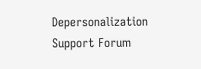Depersonalization Support Forum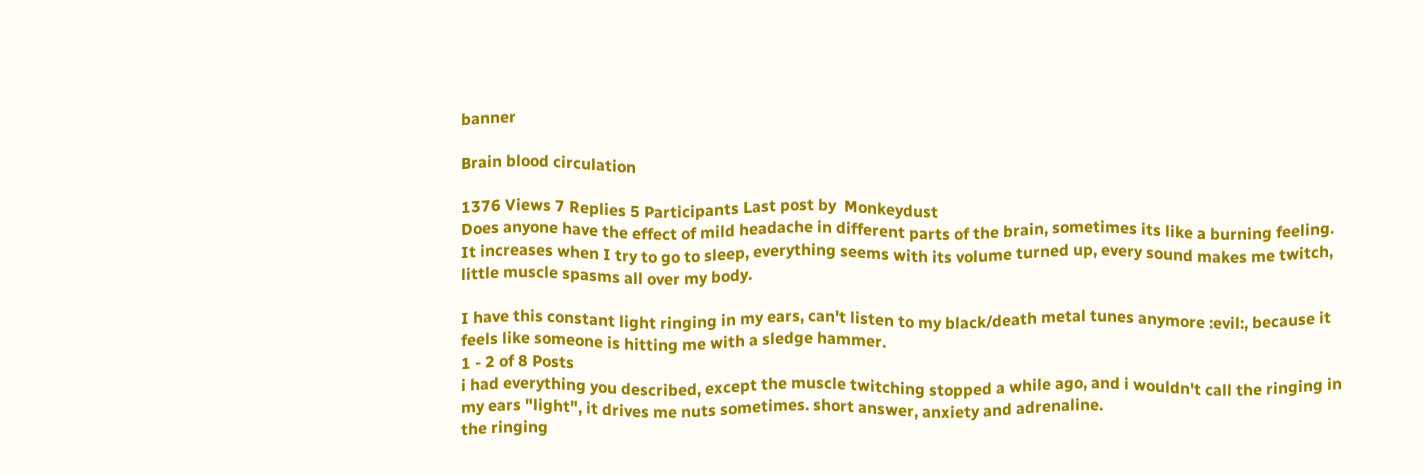banner

Brain blood circulation

1376 Views 7 Replies 5 Participants Last post by  Monkeydust
Does anyone have the effect of mild headache in different parts of the brain, sometimes its like a burning feeling. It increases when I try to go to sleep, everything seems with its volume turned up, every sound makes me twitch, little muscle spasms all over my body.

I have this constant light ringing in my ears, can't listen to my black/death metal tunes anymore :evil:, because it feels like someone is hitting me with a sledge hammer.
1 - 2 of 8 Posts
i had everything you described, except the muscle twitching stopped a while ago, and i wouldn't call the ringing in my ears "light", it drives me nuts sometimes. short answer, anxiety and adrenaline.
the ringing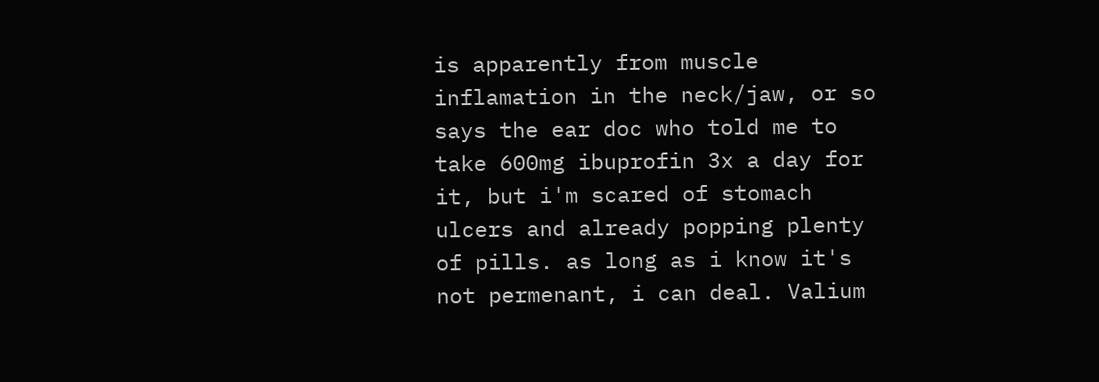is apparently from muscle inflamation in the neck/jaw, or so says the ear doc who told me to take 600mg ibuprofin 3x a day for it, but i'm scared of stomach ulcers and already popping plenty of pills. as long as i know it's not permenant, i can deal. Valium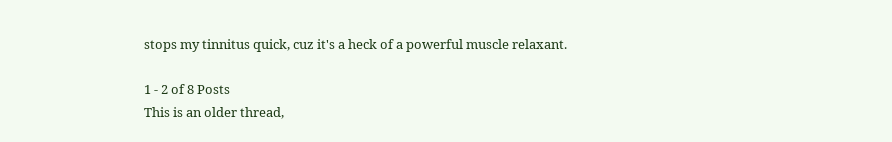stops my tinnitus quick, cuz it's a heck of a powerful muscle relaxant.

1 - 2 of 8 Posts
This is an older thread,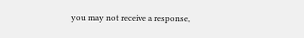you may not receive a response,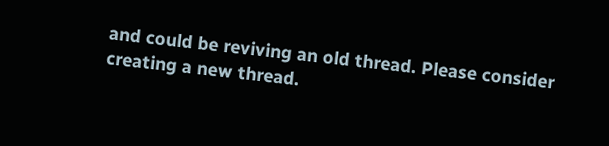and could be reviving an old thread. Please consider creating a new thread.